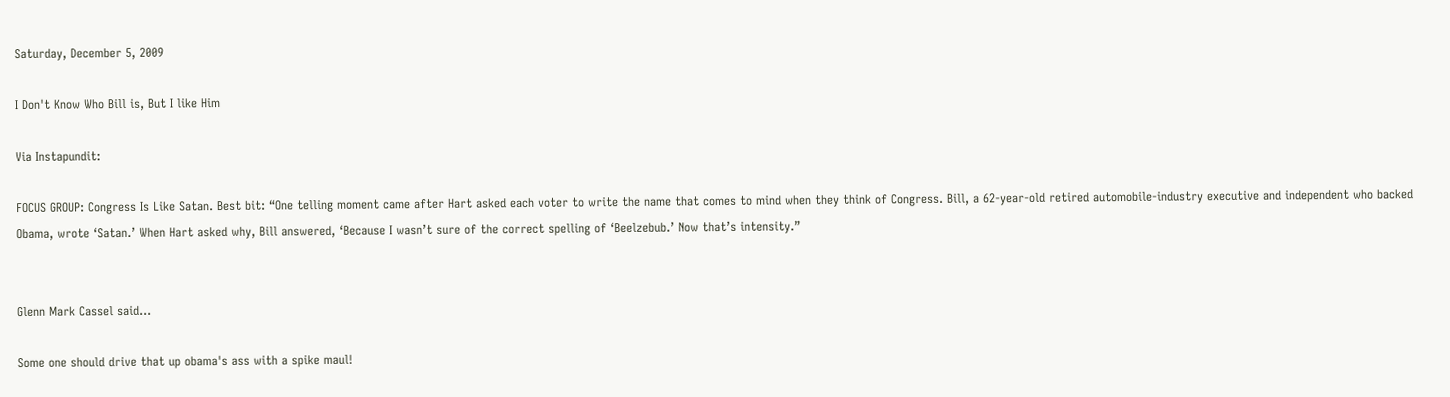Saturday, December 5, 2009

I Don't Know Who Bill is, But I like Him

Via Instapundit:

FOCUS GROUP: Congress Is Like Satan. Best bit: “One telling moment came after Hart asked each voter to write the name that comes to mind when they think of Congress. Bill, a 62-year-old retired automobile-industry executive and independent who backed Obama, wrote ‘Satan.’ When Hart asked why, Bill answered, ‘Because I wasn’t sure of the correct spelling of ‘Beelzebub.’ Now that’s intensity.”


Glenn Mark Cassel said...

Some one should drive that up obama's ass with a spike maul!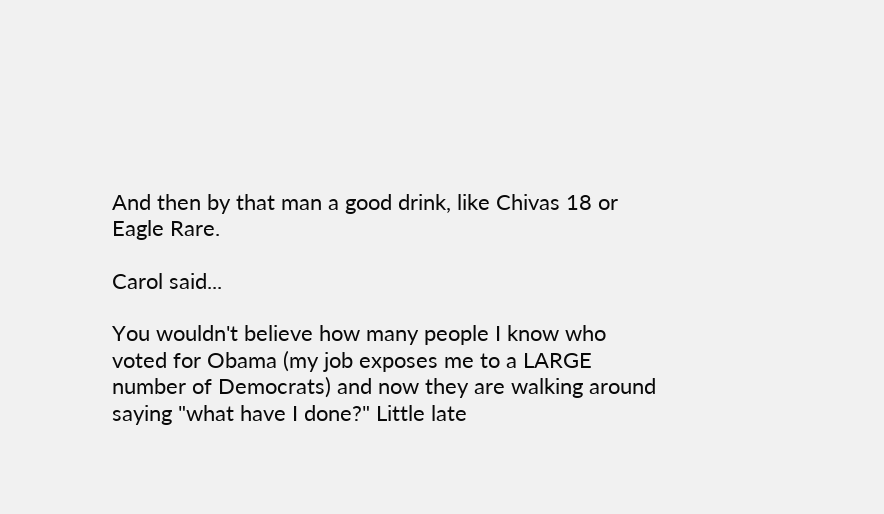And then by that man a good drink, like Chivas 18 or Eagle Rare.

Carol said...

You wouldn't believe how many people I know who voted for Obama (my job exposes me to a LARGE number of Democrats) and now they are walking around saying "what have I done?" Little late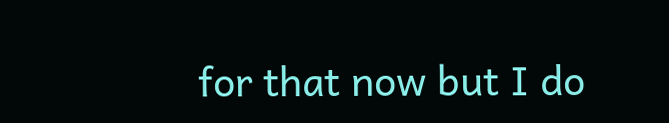for that now but I do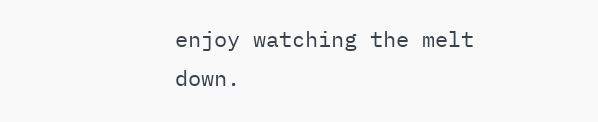enjoy watching the melt down.